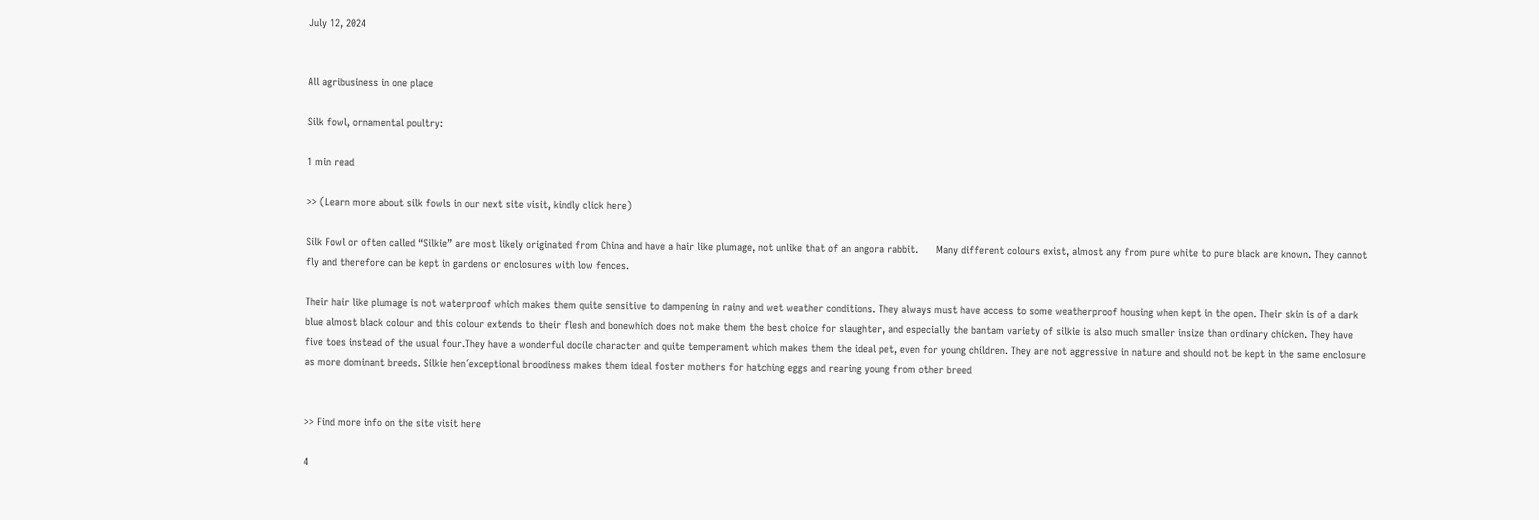July 12, 2024


All agribusiness in one place

Silk fowl, ornamental poultry:

1 min read

>> (Learn more about silk fowls in our next site visit, kindly click here)

Silk Fowl or often called “Silkie” are most likely originated from China and have a hair like plumage, not unlike that of an angora rabbit.      Many different colours exist, almost any from pure white to pure black are known. They cannot fly and therefore can be kept in gardens or enclosures with low fences.

Their hair like plumage is not waterproof which makes them quite sensitive to dampening in rainy and wet weather conditions. They always must have access to some weatherproof housing when kept in the open. Their skin is of a dark blue almost black colour and this colour extends to their flesh and bonewhich does not make them the best choice for slaughter, and especially the bantam variety of silkie is also much smaller insize than ordinary chicken. They have five toes instead of the usual four.They have a wonderful docile character and quite temperament which makes them the ideal pet, even for young children. They are not aggressive in nature and should not be kept in the same enclosure as more dominant breeds. Silkie hen´exceptional broodiness makes them ideal foster mothers for hatching eggs and rearing young from other breed


>> Find more info on the site visit here

4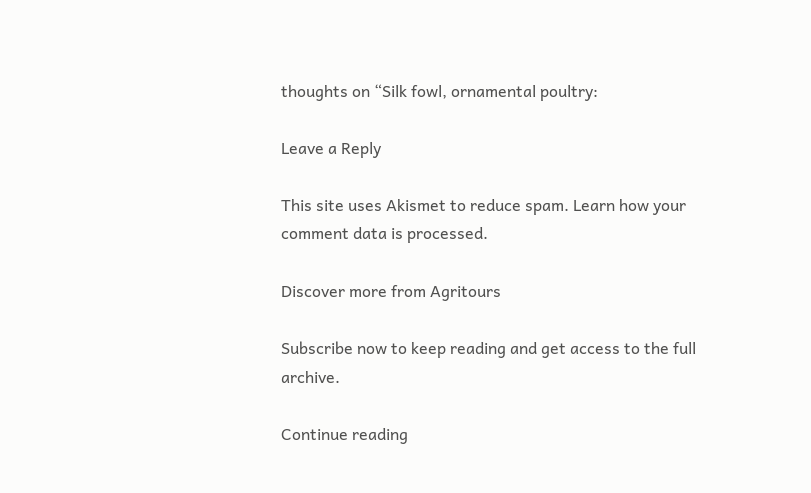thoughts on “Silk fowl, ornamental poultry:

Leave a Reply

This site uses Akismet to reduce spam. Learn how your comment data is processed.

Discover more from Agritours

Subscribe now to keep reading and get access to the full archive.

Continue reading